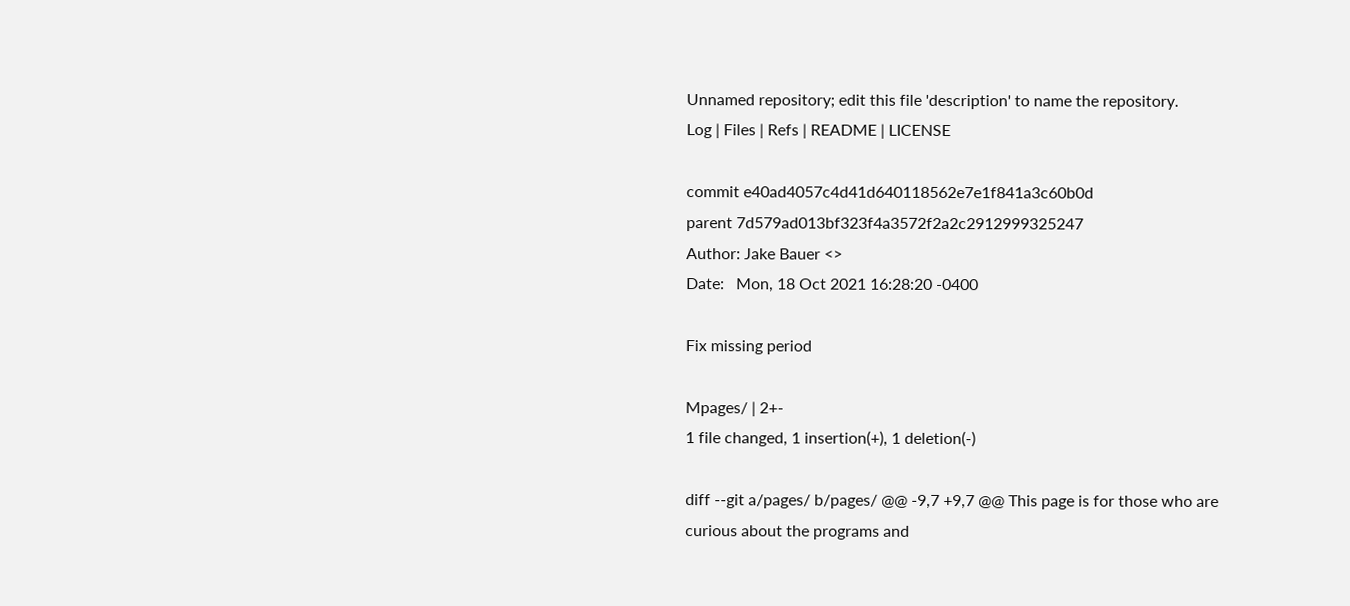Unnamed repository; edit this file 'description' to name the repository.
Log | Files | Refs | README | LICENSE

commit e40ad4057c4d41d640118562e7e1f841a3c60b0d
parent 7d579ad013bf323f4a3572f2a2c2912999325247
Author: Jake Bauer <>
Date:   Mon, 18 Oct 2021 16:28:20 -0400

Fix missing period

Mpages/ | 2+-
1 file changed, 1 insertion(+), 1 deletion(-)

diff --git a/pages/ b/pages/ @@ -9,7 +9,7 @@ This page is for those who are curious about the programs and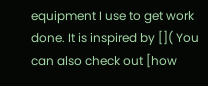equipment I use to get work done. It is inspired by []( You can also check out [how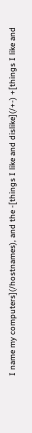I name my computers](/hostnames), and the -[things I like and dislike](/+-) +[things I like and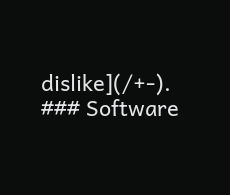dislike](/+-). ### Software